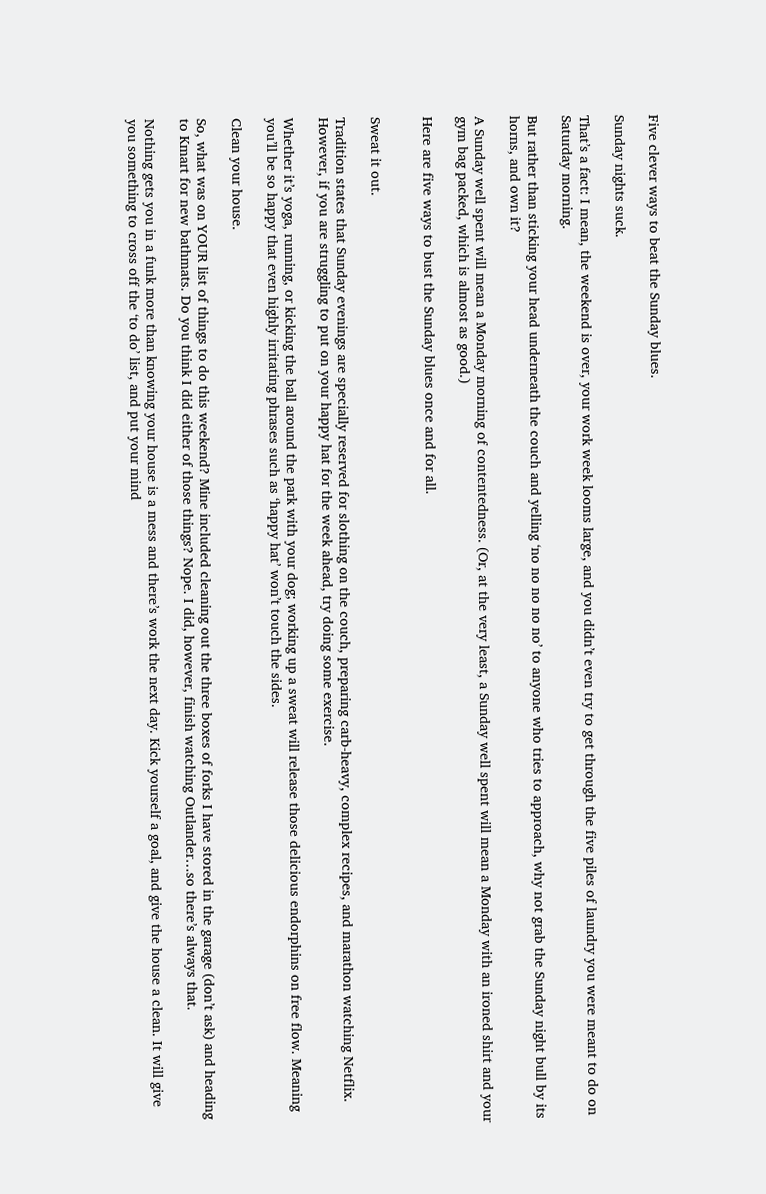Five clever ways to beat the Sunday blues.

Sunday nights suck.

That’s a fact: I mean, the weekend is over, your work week looms large, and you didn’t even try to get through the five piles of laundry you were meant to do on Saturday morning.

But rather than sticking your head underneath the couch and yelling ‘no no no no no’ to anyone who tries to approach, why not grab the Sunday night bull by its horns, and own it?

A Sunday well spent will mean a Monday morning of contentedness. (Or, at the very least, a Sunday well spent will mean a Monday with an ironed shirt and your gym bag packed, which is almost as good.)

Here are five ways to bust the Sunday blues once and for all.


Sweat it out.

Tradition states that Sunday evenings are specially reserved for slothing on the couch, preparing carb-heavy, complex recipes, and marathon watching Netflix. However, if you are struggling to put on your happy hat for the week ahead, try doing some exercise.

Whether it’s yoga, running, or kicking the ball around the park with your dog; working up a sweat will release those delicious endorphins on free flow. Meaning you’ll be so happy that even highly irritating phrases such as ‘happy hat’ won’t touch the sides.

Clean your house.

So, what was on YOUR list of things to do this weekend? Mine included cleaning out the three boxes of forks I have stored in the garage (don’t ask) and heading to Kmart for new bathmats. Do you think I did either of those things? Nope. I did, however, finish watching Outlander…so there’s always that.

Nothing gets you in a funk more than knowing your house is a mess and there’s work the next day. Kick yourself a goal, and give the house a clean. It will give you something to cross off the ‘to do’ list, and put your mind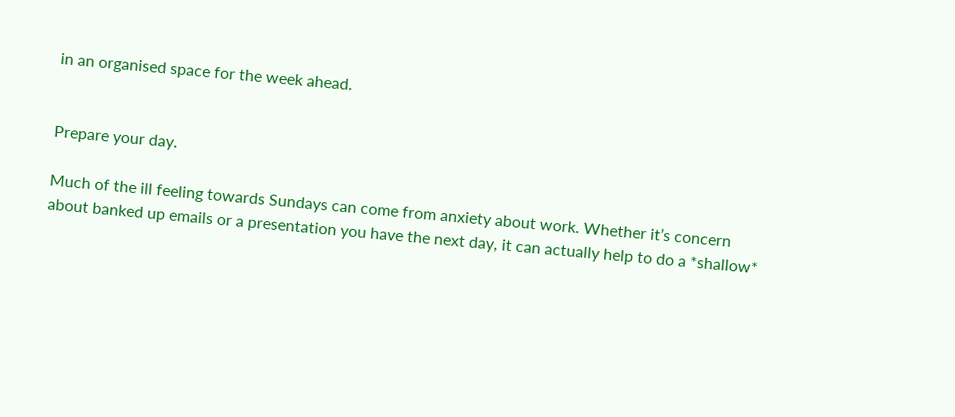in an organised space for the week ahead.


Prepare your day.

Much of the ill feeling towards Sundays can come from anxiety about work. Whether it’s concern about banked up emails or a presentation you have the next day, it can actually help to do a *shallow*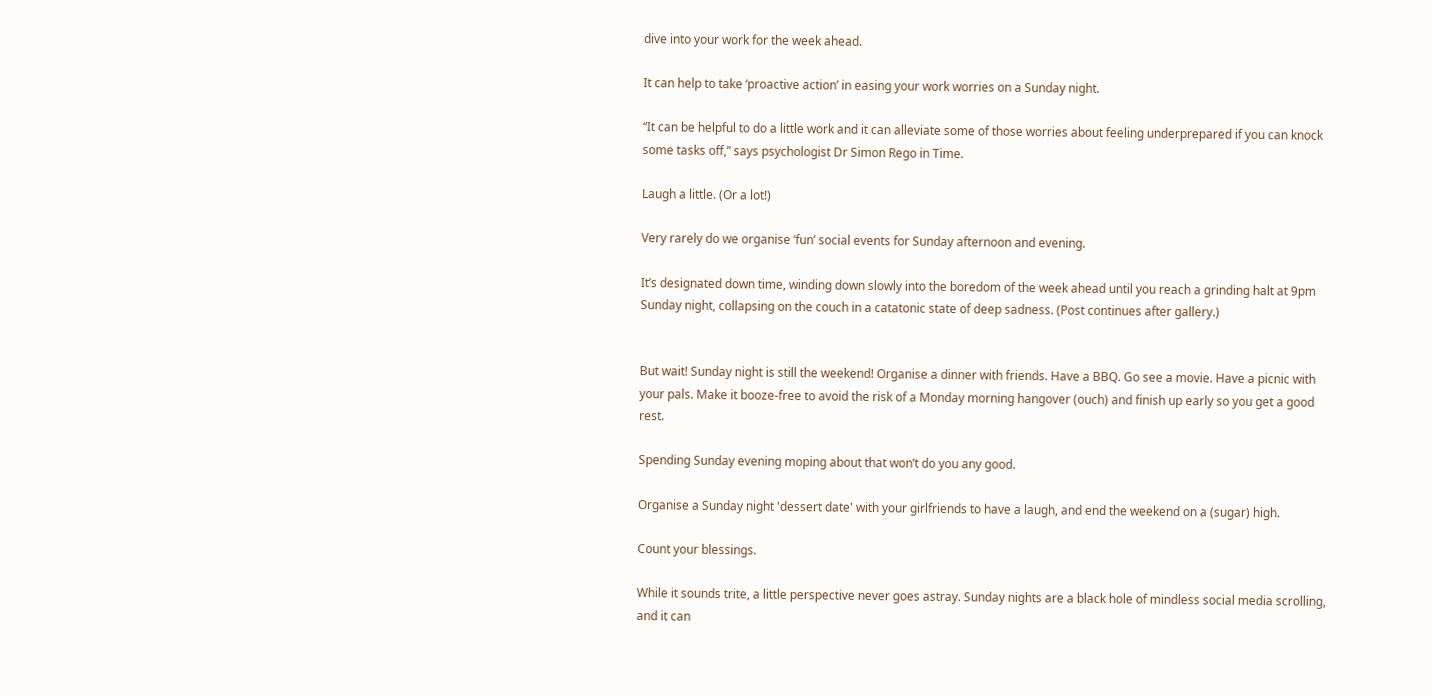dive into your work for the week ahead.

It can help to take ‘proactive action’ in easing your work worries on a Sunday night.

“It can be helpful to do a little work and it can alleviate some of those worries about feeling underprepared if you can knock some tasks off,” says psychologist Dr Simon Rego in Time.

Laugh a little. (Or a lot!)

Very rarely do we organise ‘fun’ social events for Sunday afternoon and evening.

It’s designated down time, winding down slowly into the boredom of the week ahead until you reach a grinding halt at 9pm Sunday night, collapsing on the couch in a catatonic state of deep sadness. (Post continues after gallery.)


But wait! Sunday night is still the weekend! Organise a dinner with friends. Have a BBQ. Go see a movie. Have a picnic with your pals. Make it booze-free to avoid the risk of a Monday morning hangover (ouch) and finish up early so you get a good rest.

Spending Sunday evening moping about that won’t do you any good.

Organise a Sunday night 'dessert date' with your girlfriends to have a laugh, and end the weekend on a (sugar) high.

Count your blessings.

While it sounds trite, a little perspective never goes astray. Sunday nights are a black hole of mindless social media scrolling, and it can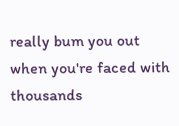really bum you out when you're faced with thousands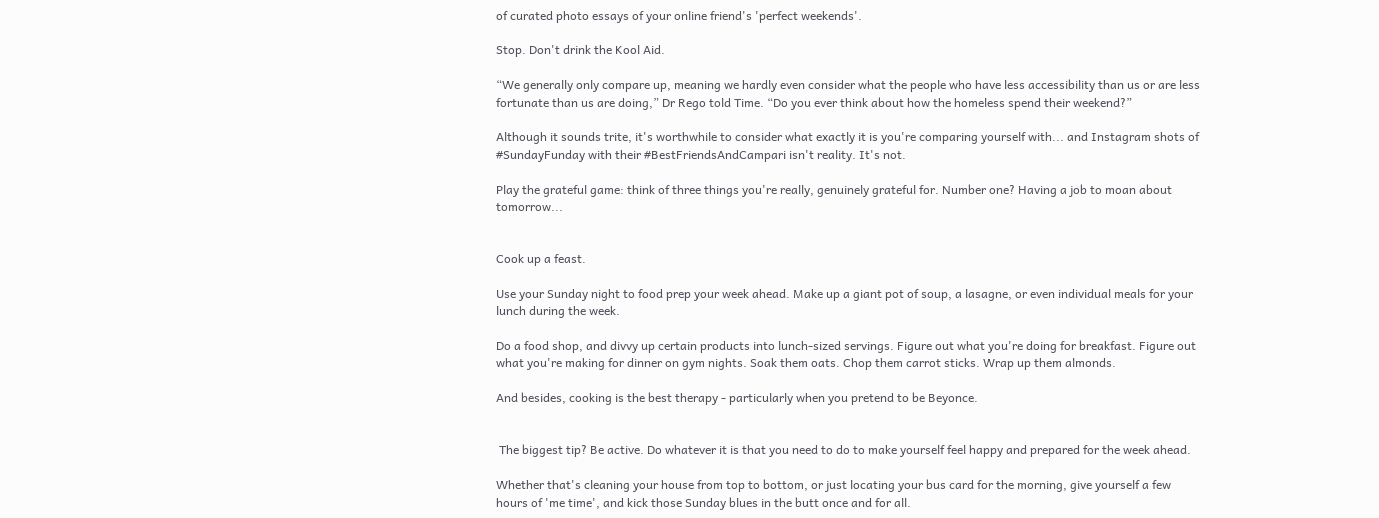of curated photo essays of your online friend's 'perfect weekends'.

Stop. Don't drink the Kool Aid.

“We generally only compare up, meaning we hardly even consider what the people who have less accessibility than us or are less fortunate than us are doing,” Dr Rego told Time. “Do you ever think about how the homeless spend their weekend?”

Although it sounds trite, it's worthwhile to consider what exactly it is you're comparing yourself with... and Instagram shots of #SundayFunday with their #BestFriendsAndCampari isn't reality. It's not.

Play the grateful game: think of three things you're really, genuinely grateful for. Number one? Having a job to moan about tomorrow...


Cook up a feast.

Use your Sunday night to food prep your week ahead. Make up a giant pot of soup, a lasagne, or even individual meals for your lunch during the week.

Do a food shop, and divvy up certain products into lunch-sized servings. Figure out what you're doing for breakfast. Figure out what you're making for dinner on gym nights. Soak them oats. Chop them carrot sticks. Wrap up them almonds.

And besides, cooking is the best therapy - particularly when you pretend to be Beyonce.


 The biggest tip? Be active. Do whatever it is that you need to do to make yourself feel happy and prepared for the week ahead.

Whether that's cleaning your house from top to bottom, or just locating your bus card for the morning, give yourself a few hours of 'me time', and kick those Sunday blues in the butt once and for all.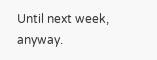Until next week, anyway.